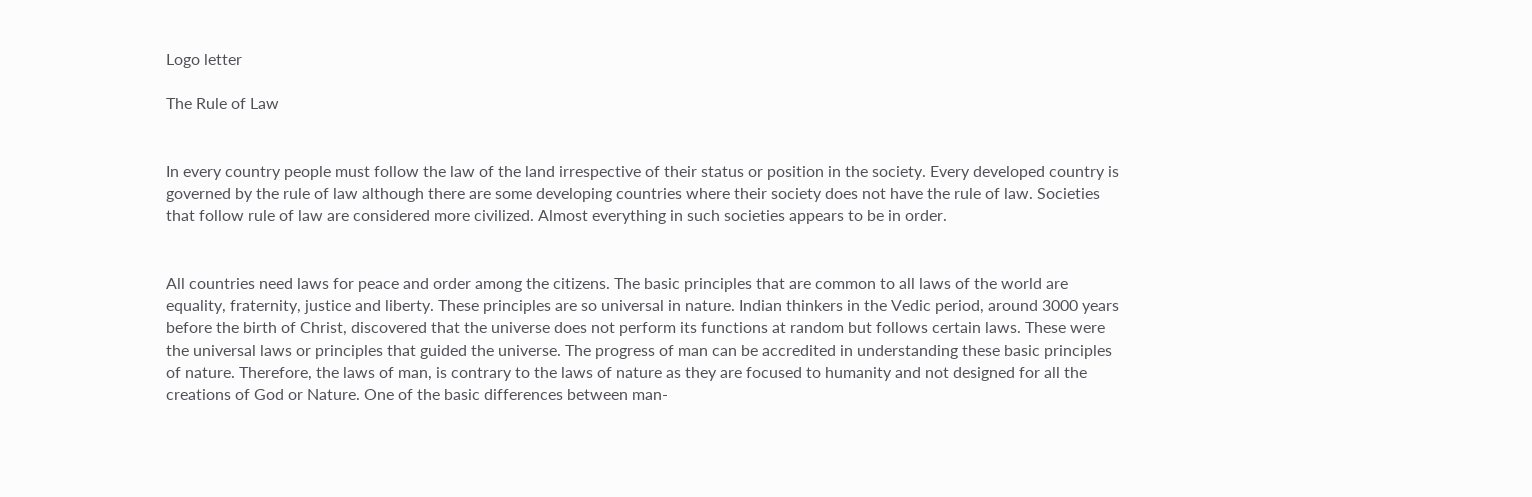Logo letter

The Rule of Law


In every country people must follow the law of the land irrespective of their status or position in the society. Every developed country is governed by the rule of law although there are some developing countries where their society does not have the rule of law. Societies that follow rule of law are considered more civilized. Almost everything in such societies appears to be in order.


All countries need laws for peace and order among the citizens. The basic principles that are common to all laws of the world are equality, fraternity, justice and liberty. These principles are so universal in nature. Indian thinkers in the Vedic period, around 3000 years before the birth of Christ, discovered that the universe does not perform its functions at random but follows certain laws. These were the universal laws or principles that guided the universe. The progress of man can be accredited in understanding these basic principles of nature. Therefore, the laws of man, is contrary to the laws of nature as they are focused to humanity and not designed for all the creations of God or Nature. One of the basic differences between man-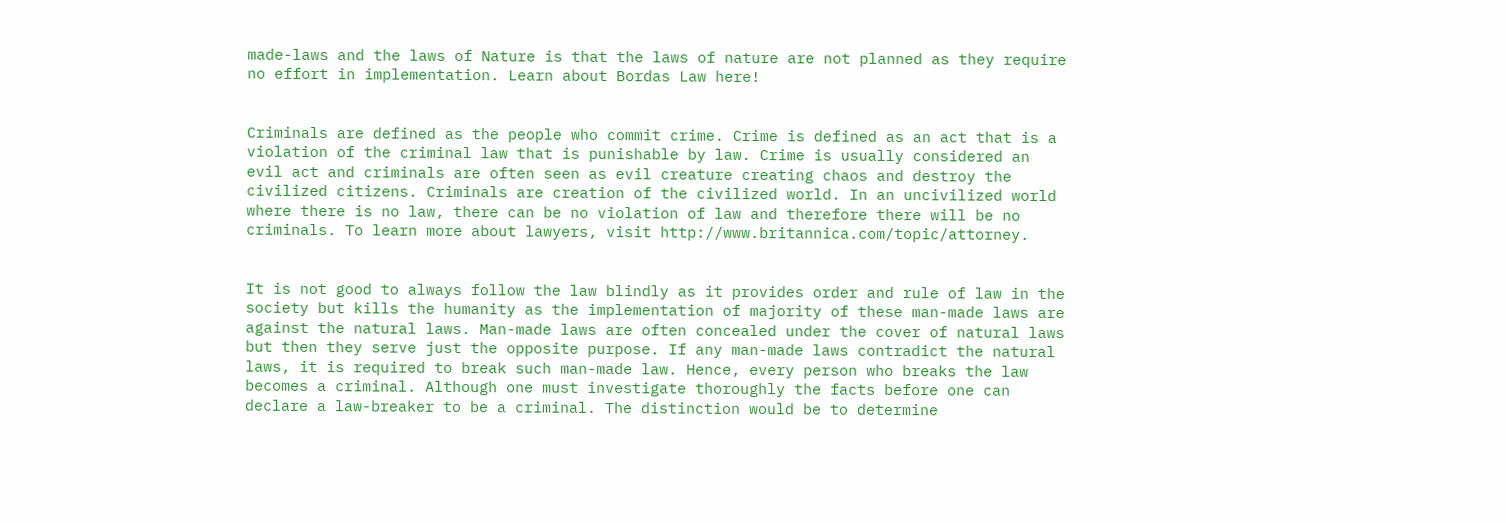made-laws and the laws of Nature is that the laws of nature are not planned as they require no effort in implementation. Learn about Bordas Law here!


Criminals are defined as the people who commit crime. Crime is defined as an act that is a violation of the criminal law that is punishable by law. Crime is usually considered an evil act and criminals are often seen as evil creature creating chaos and destroy the civilized citizens. Criminals are creation of the civilized world. In an uncivilized world where there is no law, there can be no violation of law and therefore there will be no criminals. To learn more about lawyers, visit http://www.britannica.com/topic/attorney.


It is not good to always follow the law blindly as it provides order and rule of law in the society but kills the humanity as the implementation of majority of these man-made laws are against the natural laws. Man-made laws are often concealed under the cover of natural laws but then they serve just the opposite purpose. If any man-made laws contradict the natural laws, it is required to break such man-made law. Hence, every person who breaks the law becomes a criminal. Although one must investigate thoroughly the facts before one can declare a law-breaker to be a criminal. The distinction would be to determine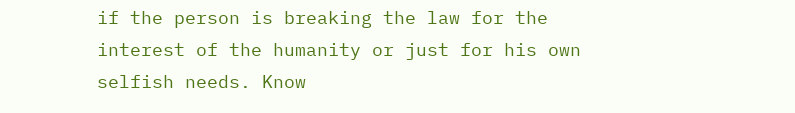if the person is breaking the law for the interest of the humanity or just for his own selfish needs. Know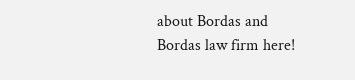about Bordas and Bordas law firm here!